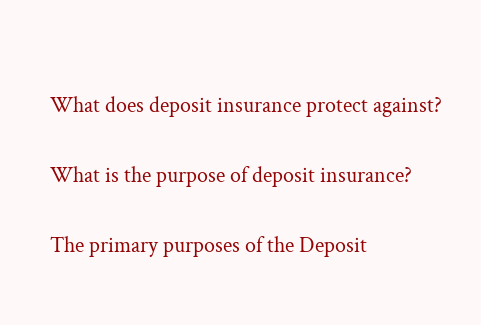What does deposit insurance protect against?

What is the purpose of deposit insurance?

The primary purposes of the Deposit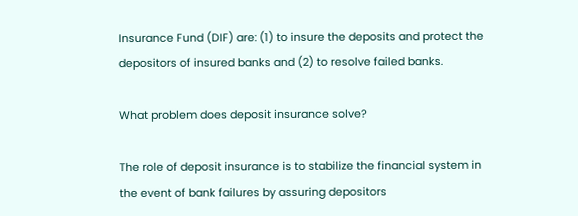Insurance Fund (DIF) are: (1) to insure the deposits and protect the depositors of insured banks and (2) to resolve failed banks.

What problem does deposit insurance solve?

The role of deposit insurance is to stabilize the financial system in the event of bank failures by assuring depositors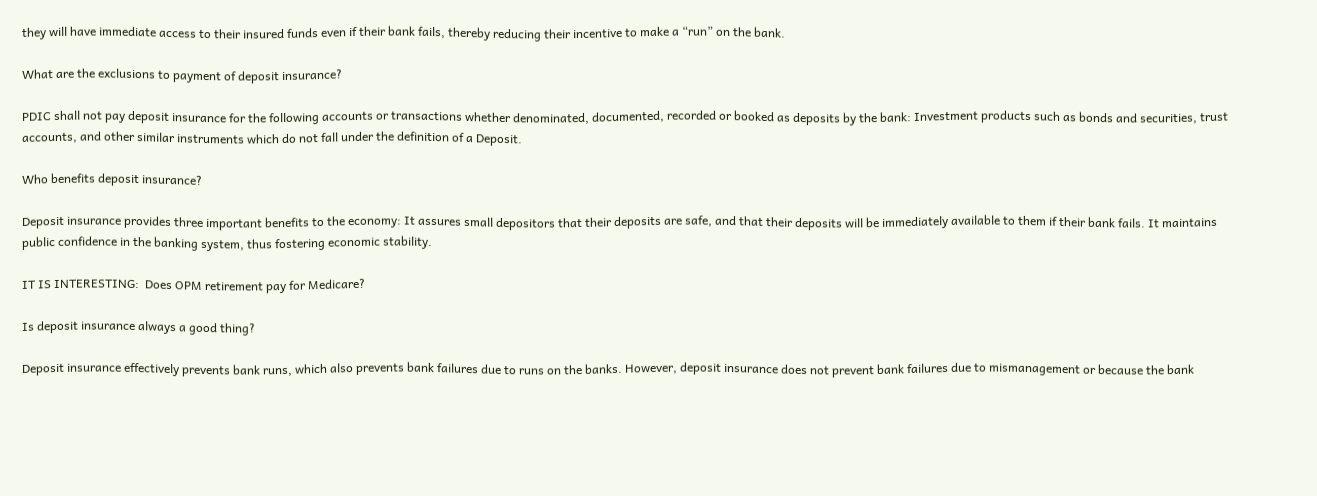they will have immediate access to their insured funds even if their bank fails, thereby reducing their incentive to make a “run” on the bank.

What are the exclusions to payment of deposit insurance?

PDIC shall not pay deposit insurance for the following accounts or transactions whether denominated, documented, recorded or booked as deposits by the bank: Investment products such as bonds and securities, trust accounts, and other similar instruments which do not fall under the definition of a Deposit.

Who benefits deposit insurance?

Deposit insurance provides three important benefits to the economy: It assures small depositors that their deposits are safe, and that their deposits will be immediately available to them if their bank fails. It maintains public confidence in the banking system, thus fostering economic stability.

IT IS INTERESTING:  Does OPM retirement pay for Medicare?

Is deposit insurance always a good thing?

Deposit insurance effectively prevents bank runs, which also prevents bank failures due to runs on the banks. However, deposit insurance does not prevent bank failures due to mismanagement or because the bank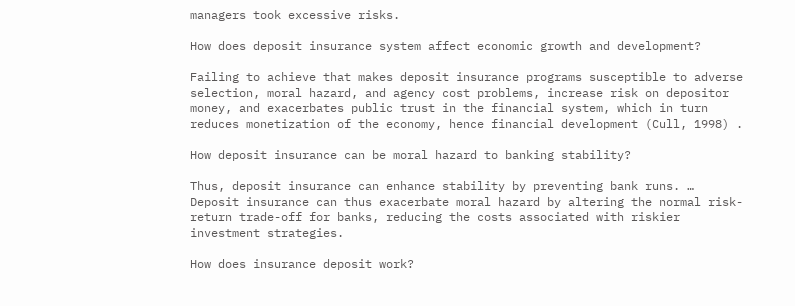managers took excessive risks.

How does deposit insurance system affect economic growth and development?

Failing to achieve that makes deposit insurance programs susceptible to adverse selection, moral hazard, and agency cost problems, increase risk on depositor money, and exacerbates public trust in the financial system, which in turn reduces monetization of the economy, hence financial development (Cull, 1998) .

How deposit insurance can be moral hazard to banking stability?

Thus, deposit insurance can enhance stability by preventing bank runs. … Deposit insurance can thus exacerbate moral hazard by altering the normal risk-return trade-off for banks, reducing the costs associated with riskier investment strategies.

How does insurance deposit work?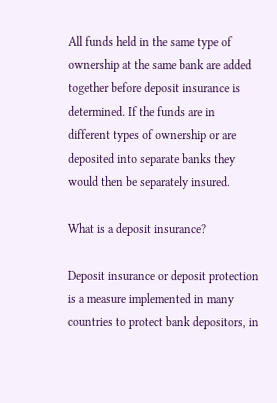All funds held in the same type of ownership at the same bank are added together before deposit insurance is determined. If the funds are in different types of ownership or are deposited into separate banks they would then be separately insured.

What is a deposit insurance?

Deposit insurance or deposit protection is a measure implemented in many countries to protect bank depositors, in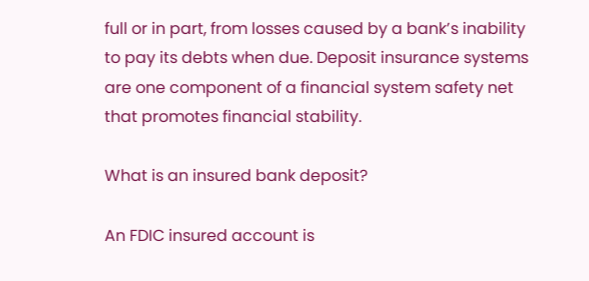full or in part, from losses caused by a bank’s inability to pay its debts when due. Deposit insurance systems are one component of a financial system safety net that promotes financial stability.

What is an insured bank deposit?

An FDIC insured account is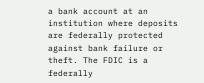a bank account at an institution where deposits are federally protected against bank failure or theft. The FDIC is a federally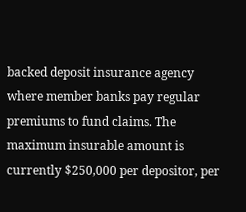backed deposit insurance agency where member banks pay regular premiums to fund claims. The maximum insurable amount is currently $250,000 per depositor, per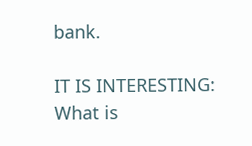bank.

IT IS INTERESTING:  What is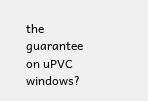the guarantee on uPVC windows?